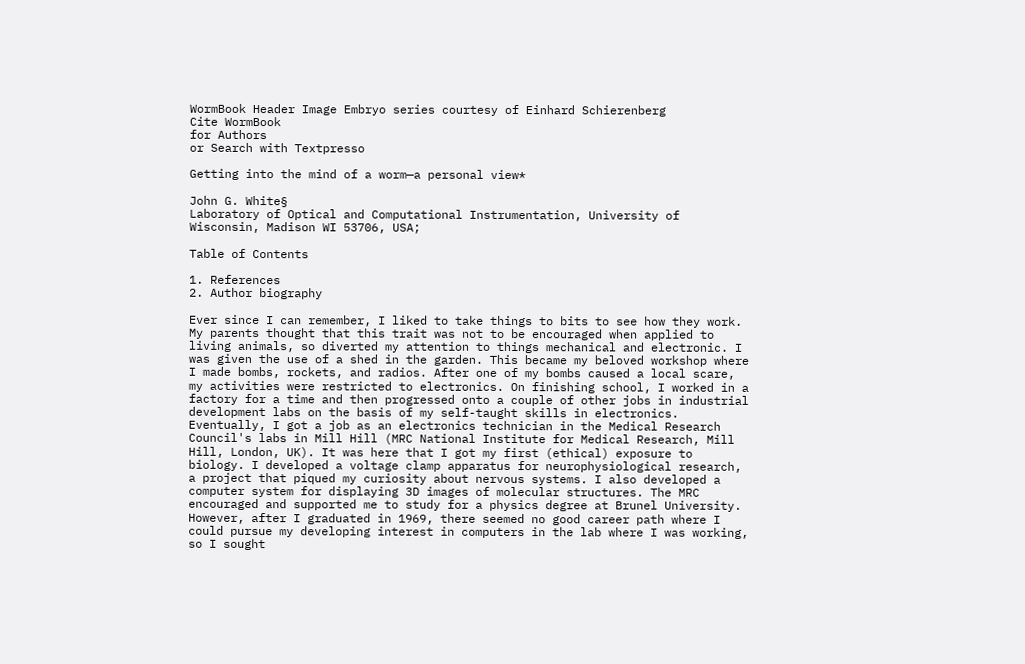WormBook Header Image Embryo series courtesy of Einhard Schierenberg
Cite WormBook
for Authors
or Search with Textpresso

Getting into the mind of a worm—a personal view*

John G. White§
Laboratory of Optical and Computational Instrumentation, University of Wisconsin, Madison WI 53706, USA;

Table of Contents

1. References
2. Author biography

Ever since I can remember, I liked to take things to bits to see how they work. My parents thought that this trait was not to be encouraged when applied to living animals, so diverted my attention to things mechanical and electronic. I was given the use of a shed in the garden. This became my beloved workshop where I made bombs, rockets, and radios. After one of my bombs caused a local scare, my activities were restricted to electronics. On finishing school, I worked in a factory for a time and then progressed onto a couple of other jobs in industrial development labs on the basis of my self-taught skills in electronics. Eventually, I got a job as an electronics technician in the Medical Research Council's labs in Mill Hill (MRC National Institute for Medical Research, Mill Hill, London, UK). It was here that I got my first (ethical) exposure to biology. I developed a voltage clamp apparatus for neurophysiological research, a project that piqued my curiosity about nervous systems. I also developed a computer system for displaying 3D images of molecular structures. The MRC encouraged and supported me to study for a physics degree at Brunel University. However, after I graduated in 1969, there seemed no good career path where I could pursue my developing interest in computers in the lab where I was working, so I sought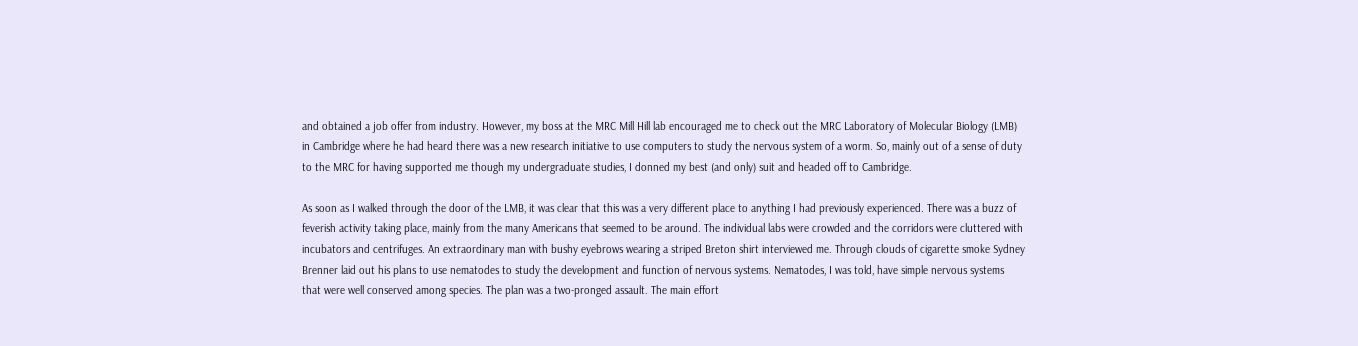and obtained a job offer from industry. However, my boss at the MRC Mill Hill lab encouraged me to check out the MRC Laboratory of Molecular Biology (LMB) in Cambridge where he had heard there was a new research initiative to use computers to study the nervous system of a worm. So, mainly out of a sense of duty to the MRC for having supported me though my undergraduate studies, I donned my best (and only) suit and headed off to Cambridge.

As soon as I walked through the door of the LMB, it was clear that this was a very different place to anything I had previously experienced. There was a buzz of feverish activity taking place, mainly from the many Americans that seemed to be around. The individual labs were crowded and the corridors were cluttered with incubators and centrifuges. An extraordinary man with bushy eyebrows wearing a striped Breton shirt interviewed me. Through clouds of cigarette smoke Sydney Brenner laid out his plans to use nematodes to study the development and function of nervous systems. Nematodes, I was told, have simple nervous systems that were well conserved among species. The plan was a two-pronged assault. The main effort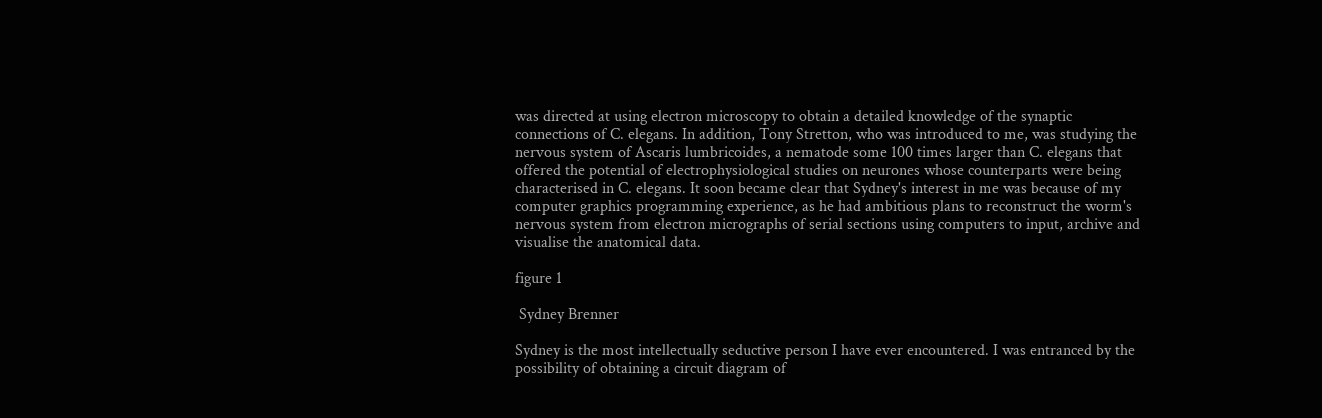was directed at using electron microscopy to obtain a detailed knowledge of the synaptic connections of C. elegans. In addition, Tony Stretton, who was introduced to me, was studying the nervous system of Ascaris lumbricoides, a nematode some 100 times larger than C. elegans that offered the potential of electrophysiological studies on neurones whose counterparts were being characterised in C. elegans. It soon became clear that Sydney's interest in me was because of my computer graphics programming experience, as he had ambitious plans to reconstruct the worm's nervous system from electron micrographs of serial sections using computers to input, archive and visualise the anatomical data.

figure 1

 Sydney Brenner

Sydney is the most intellectually seductive person I have ever encountered. I was entranced by the possibility of obtaining a circuit diagram of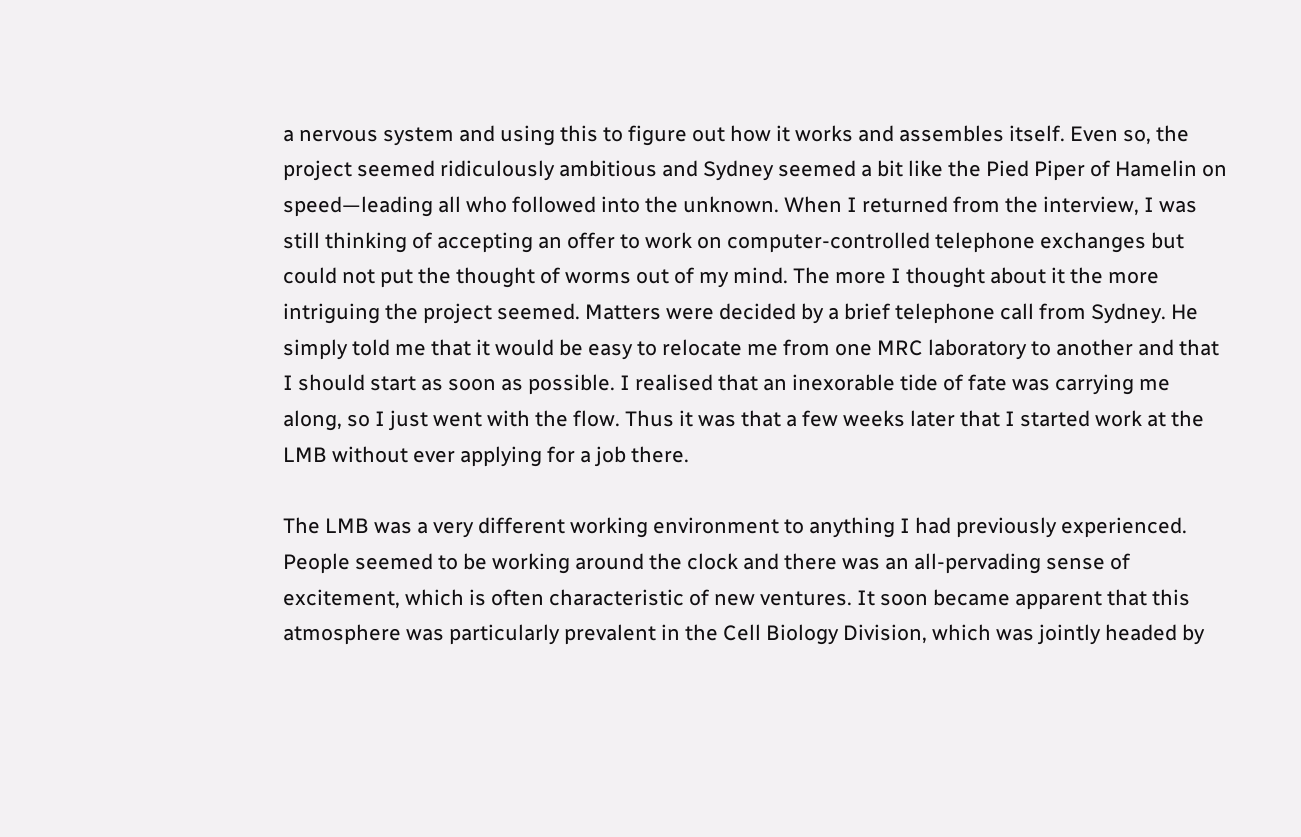a nervous system and using this to figure out how it works and assembles itself. Even so, the project seemed ridiculously ambitious and Sydney seemed a bit like the Pied Piper of Hamelin on speed—leading all who followed into the unknown. When I returned from the interview, I was still thinking of accepting an offer to work on computer-controlled telephone exchanges but could not put the thought of worms out of my mind. The more I thought about it the more intriguing the project seemed. Matters were decided by a brief telephone call from Sydney. He simply told me that it would be easy to relocate me from one MRC laboratory to another and that I should start as soon as possible. I realised that an inexorable tide of fate was carrying me along, so I just went with the flow. Thus it was that a few weeks later that I started work at the LMB without ever applying for a job there.

The LMB was a very different working environment to anything I had previously experienced. People seemed to be working around the clock and there was an all-pervading sense of excitement, which is often characteristic of new ventures. It soon became apparent that this atmosphere was particularly prevalent in the Cell Biology Division, which was jointly headed by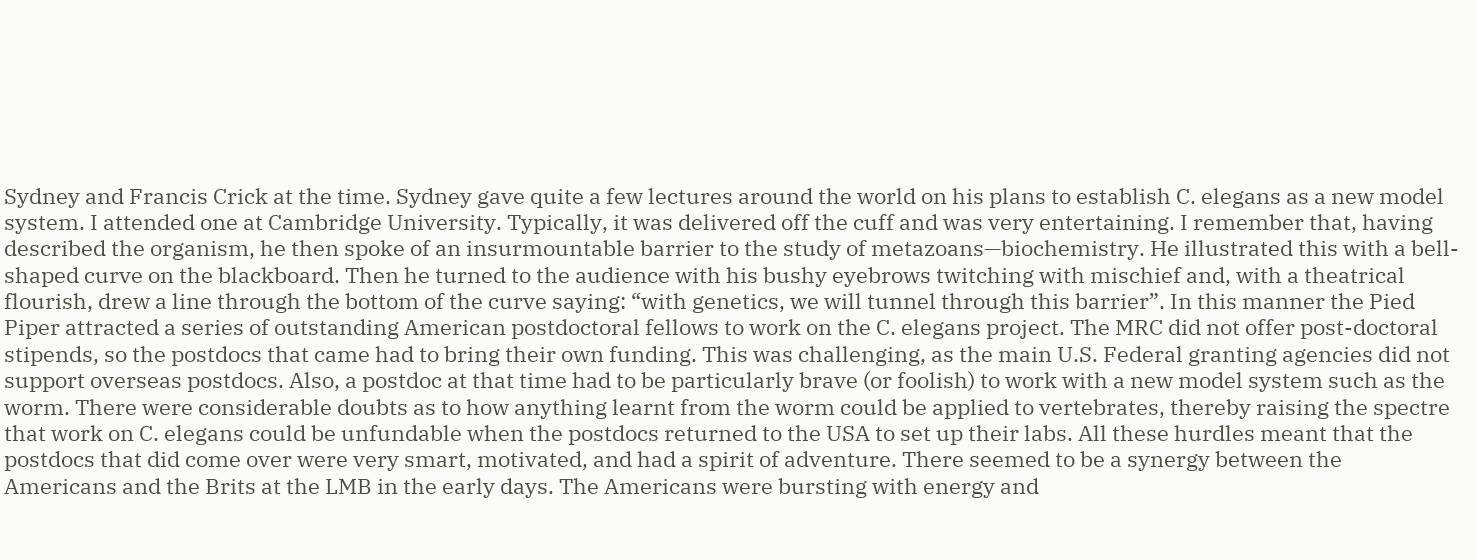Sydney and Francis Crick at the time. Sydney gave quite a few lectures around the world on his plans to establish C. elegans as a new model system. I attended one at Cambridge University. Typically, it was delivered off the cuff and was very entertaining. I remember that, having described the organism, he then spoke of an insurmountable barrier to the study of metazoans—biochemistry. He illustrated this with a bell-shaped curve on the blackboard. Then he turned to the audience with his bushy eyebrows twitching with mischief and, with a theatrical flourish, drew a line through the bottom of the curve saying: “with genetics, we will tunnel through this barrier”. In this manner the Pied Piper attracted a series of outstanding American postdoctoral fellows to work on the C. elegans project. The MRC did not offer post-doctoral stipends, so the postdocs that came had to bring their own funding. This was challenging, as the main U.S. Federal granting agencies did not support overseas postdocs. Also, a postdoc at that time had to be particularly brave (or foolish) to work with a new model system such as the worm. There were considerable doubts as to how anything learnt from the worm could be applied to vertebrates, thereby raising the spectre that work on C. elegans could be unfundable when the postdocs returned to the USA to set up their labs. All these hurdles meant that the postdocs that did come over were very smart, motivated, and had a spirit of adventure. There seemed to be a synergy between the Americans and the Brits at the LMB in the early days. The Americans were bursting with energy and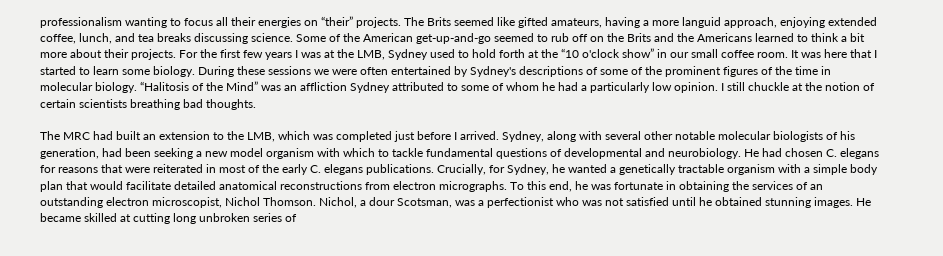professionalism wanting to focus all their energies on “their” projects. The Brits seemed like gifted amateurs, having a more languid approach, enjoying extended coffee, lunch, and tea breaks discussing science. Some of the American get-up-and-go seemed to rub off on the Brits and the Americans learned to think a bit more about their projects. For the first few years I was at the LMB, Sydney used to hold forth at the “10 o'clock show” in our small coffee room. It was here that I started to learn some biology. During these sessions we were often entertained by Sydney's descriptions of some of the prominent figures of the time in molecular biology. “Halitosis of the Mind” was an affliction Sydney attributed to some of whom he had a particularly low opinion. I still chuckle at the notion of certain scientists breathing bad thoughts.

The MRC had built an extension to the LMB, which was completed just before I arrived. Sydney, along with several other notable molecular biologists of his generation, had been seeking a new model organism with which to tackle fundamental questions of developmental and neurobiology. He had chosen C. elegans for reasons that were reiterated in most of the early C. elegans publications. Crucially, for Sydney, he wanted a genetically tractable organism with a simple body plan that would facilitate detailed anatomical reconstructions from electron micrographs. To this end, he was fortunate in obtaining the services of an outstanding electron microscopist, Nichol Thomson. Nichol, a dour Scotsman, was a perfectionist who was not satisfied until he obtained stunning images. He became skilled at cutting long unbroken series of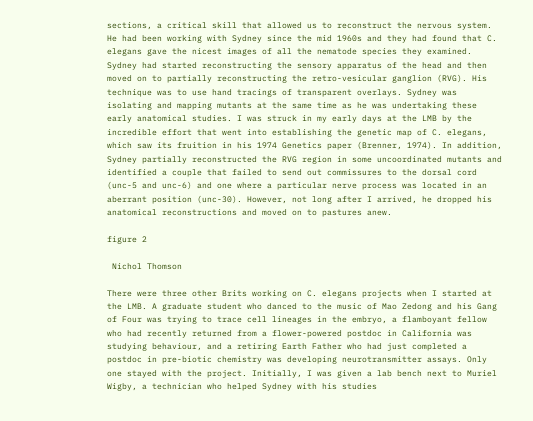sections, a critical skill that allowed us to reconstruct the nervous system. He had been working with Sydney since the mid 1960s and they had found that C. elegans gave the nicest images of all the nematode species they examined. Sydney had started reconstructing the sensory apparatus of the head and then moved on to partially reconstructing the retro-vesicular ganglion (RVG). His technique was to use hand tracings of transparent overlays. Sydney was isolating and mapping mutants at the same time as he was undertaking these early anatomical studies. I was struck in my early days at the LMB by the incredible effort that went into establishing the genetic map of C. elegans, which saw its fruition in his 1974 Genetics paper (Brenner, 1974). In addition, Sydney partially reconstructed the RVG region in some uncoordinated mutants and identified a couple that failed to send out commissures to the dorsal cord (unc-5 and unc-6) and one where a particular nerve process was located in an aberrant position (unc-30). However, not long after I arrived, he dropped his anatomical reconstructions and moved on to pastures anew.

figure 2

 Nichol Thomson

There were three other Brits working on C. elegans projects when I started at the LMB. A graduate student who danced to the music of Mao Zedong and his Gang of Four was trying to trace cell lineages in the embryo, a flamboyant fellow who had recently returned from a flower-powered postdoc in California was studying behaviour, and a retiring Earth Father who had just completed a postdoc in pre-biotic chemistry was developing neurotransmitter assays. Only one stayed with the project. Initially, I was given a lab bench next to Muriel Wigby, a technician who helped Sydney with his studies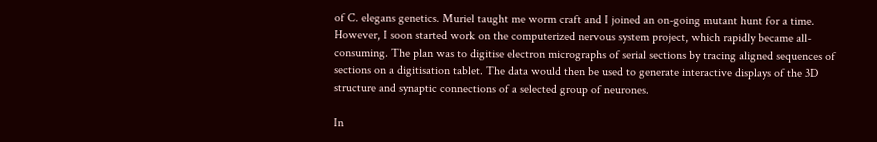of C. elegans genetics. Muriel taught me worm craft and I joined an on-going mutant hunt for a time. However, I soon started work on the computerized nervous system project, which rapidly became all-consuming. The plan was to digitise electron micrographs of serial sections by tracing aligned sequences of sections on a digitisation tablet. The data would then be used to generate interactive displays of the 3D structure and synaptic connections of a selected group of neurones.

In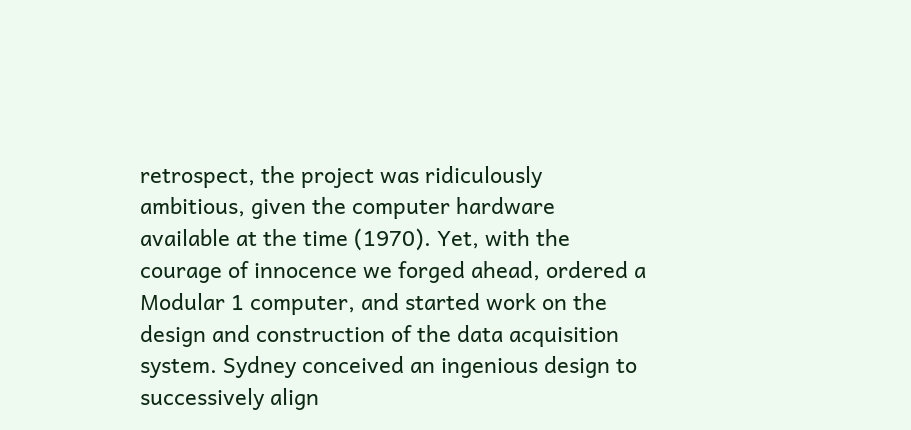retrospect, the project was ridiculously ambitious, given the computer hardware available at the time (1970). Yet, with the courage of innocence we forged ahead, ordered a Modular 1 computer, and started work on the design and construction of the data acquisition system. Sydney conceived an ingenious design to successively align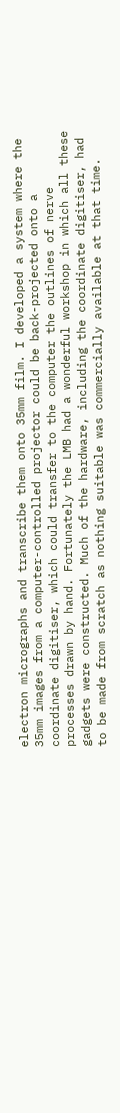electron micrographs and transcribe them onto 35mm film. I developed a system where the 35mm images from a computer-controlled projector could be back-projected onto a coordinate digitiser, which could transfer to the computer the outlines of nerve processes drawn by hand. Fortunately the LMB had a wonderful workshop in which all these gadgets were constructed. Much of the hardware, including the coordinate digitiser, had to be made from scratch as nothing suitable was commercially available at that time.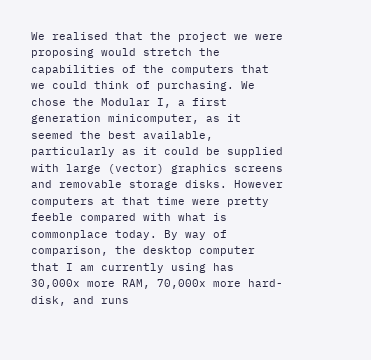We realised that the project we were proposing would stretch the capabilities of the computers that we could think of purchasing. We chose the Modular I, a first generation minicomputer, as it seemed the best available, particularly as it could be supplied with large (vector) graphics screens and removable storage disks. However computers at that time were pretty feeble compared with what is commonplace today. By way of comparison, the desktop computer that I am currently using has 30,000x more RAM, 70,000x more hard-disk, and runs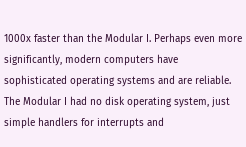1000x faster than the Modular I. Perhaps even more significantly, modern computers have sophisticated operating systems and are reliable. The Modular I had no disk operating system, just simple handlers for interrupts and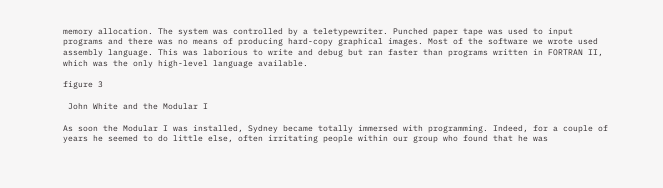memory allocation. The system was controlled by a teletypewriter. Punched paper tape was used to input programs and there was no means of producing hard-copy graphical images. Most of the software we wrote used assembly language. This was laborious to write and debug but ran faster than programs written in FORTRAN II, which was the only high-level language available.

figure 3

 John White and the Modular I

As soon the Modular I was installed, Sydney became totally immersed with programming. Indeed, for a couple of years he seemed to do little else, often irritating people within our group who found that he was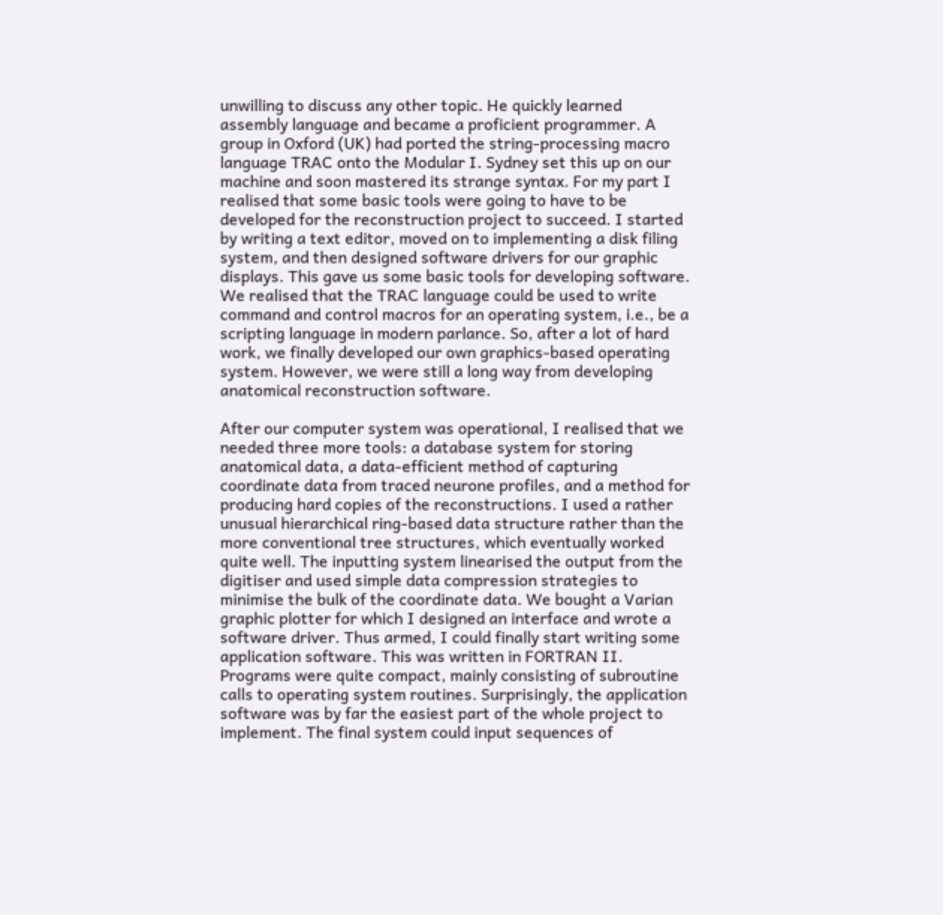unwilling to discuss any other topic. He quickly learned assembly language and became a proficient programmer. A group in Oxford (UK) had ported the string-processing macro language TRAC onto the Modular I. Sydney set this up on our machine and soon mastered its strange syntax. For my part I realised that some basic tools were going to have to be developed for the reconstruction project to succeed. I started by writing a text editor, moved on to implementing a disk filing system, and then designed software drivers for our graphic displays. This gave us some basic tools for developing software. We realised that the TRAC language could be used to write command and control macros for an operating system, i.e., be a scripting language in modern parlance. So, after a lot of hard work, we finally developed our own graphics-based operating system. However, we were still a long way from developing anatomical reconstruction software.

After our computer system was operational, I realised that we needed three more tools: a database system for storing anatomical data, a data-efficient method of capturing coordinate data from traced neurone profiles, and a method for producing hard copies of the reconstructions. I used a rather unusual hierarchical ring-based data structure rather than the more conventional tree structures, which eventually worked quite well. The inputting system linearised the output from the digitiser and used simple data compression strategies to minimise the bulk of the coordinate data. We bought a Varian graphic plotter for which I designed an interface and wrote a software driver. Thus armed, I could finally start writing some application software. This was written in FORTRAN II. Programs were quite compact, mainly consisting of subroutine calls to operating system routines. Surprisingly, the application software was by far the easiest part of the whole project to implement. The final system could input sequences of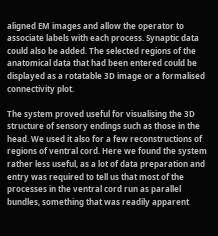aligned EM images and allow the operator to associate labels with each process. Synaptic data could also be added. The selected regions of the anatomical data that had been entered could be displayed as a rotatable 3D image or a formalised connectivity plot.

The system proved useful for visualising the 3D structure of sensory endings such as those in the head. We used it also for a few reconstructions of regions of ventral cord. Here we found the system rather less useful, as a lot of data preparation and entry was required to tell us that most of the processes in the ventral cord run as parallel bundles, something that was readily apparent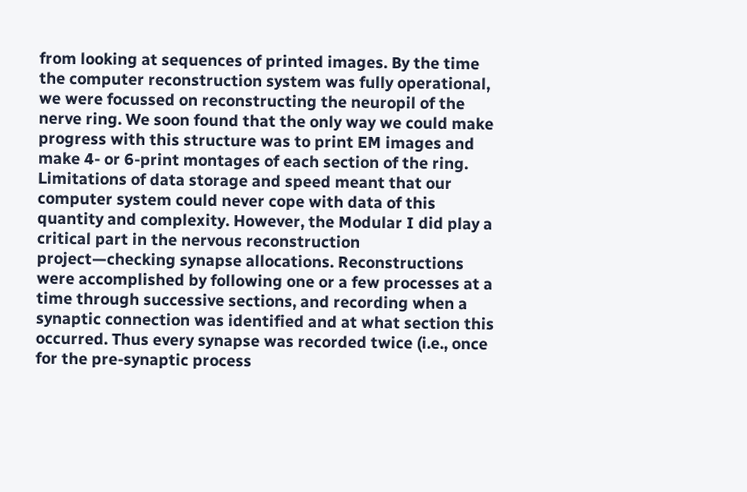from looking at sequences of printed images. By the time the computer reconstruction system was fully operational, we were focussed on reconstructing the neuropil of the nerve ring. We soon found that the only way we could make progress with this structure was to print EM images and make 4- or 6-print montages of each section of the ring. Limitations of data storage and speed meant that our computer system could never cope with data of this quantity and complexity. However, the Modular I did play a critical part in the nervous reconstruction project—checking synapse allocations. Reconstructions were accomplished by following one or a few processes at a time through successive sections, and recording when a synaptic connection was identified and at what section this occurred. Thus every synapse was recorded twice (i.e., once for the pre-synaptic process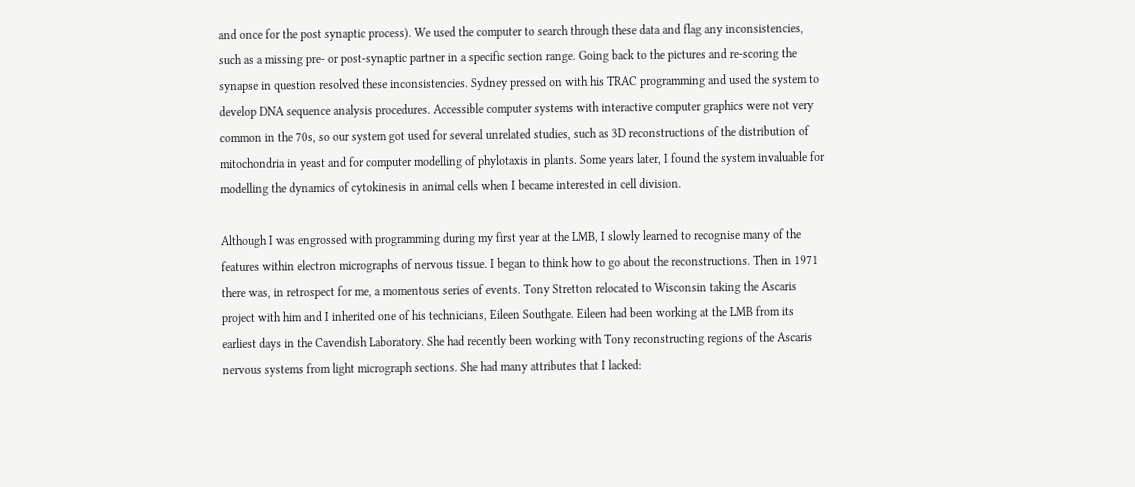and once for the post synaptic process). We used the computer to search through these data and flag any inconsistencies, such as a missing pre- or post-synaptic partner in a specific section range. Going back to the pictures and re-scoring the synapse in question resolved these inconsistencies. Sydney pressed on with his TRAC programming and used the system to develop DNA sequence analysis procedures. Accessible computer systems with interactive computer graphics were not very common in the 70s, so our system got used for several unrelated studies, such as 3D reconstructions of the distribution of mitochondria in yeast and for computer modelling of phylotaxis in plants. Some years later, I found the system invaluable for modelling the dynamics of cytokinesis in animal cells when I became interested in cell division.

Although I was engrossed with programming during my first year at the LMB, I slowly learned to recognise many of the features within electron micrographs of nervous tissue. I began to think how to go about the reconstructions. Then in 1971 there was, in retrospect for me, a momentous series of events. Tony Stretton relocated to Wisconsin taking the Ascaris project with him and I inherited one of his technicians, Eileen Southgate. Eileen had been working at the LMB from its earliest days in the Cavendish Laboratory. She had recently been working with Tony reconstructing regions of the Ascaris nervous systems from light micrograph sections. She had many attributes that I lacked: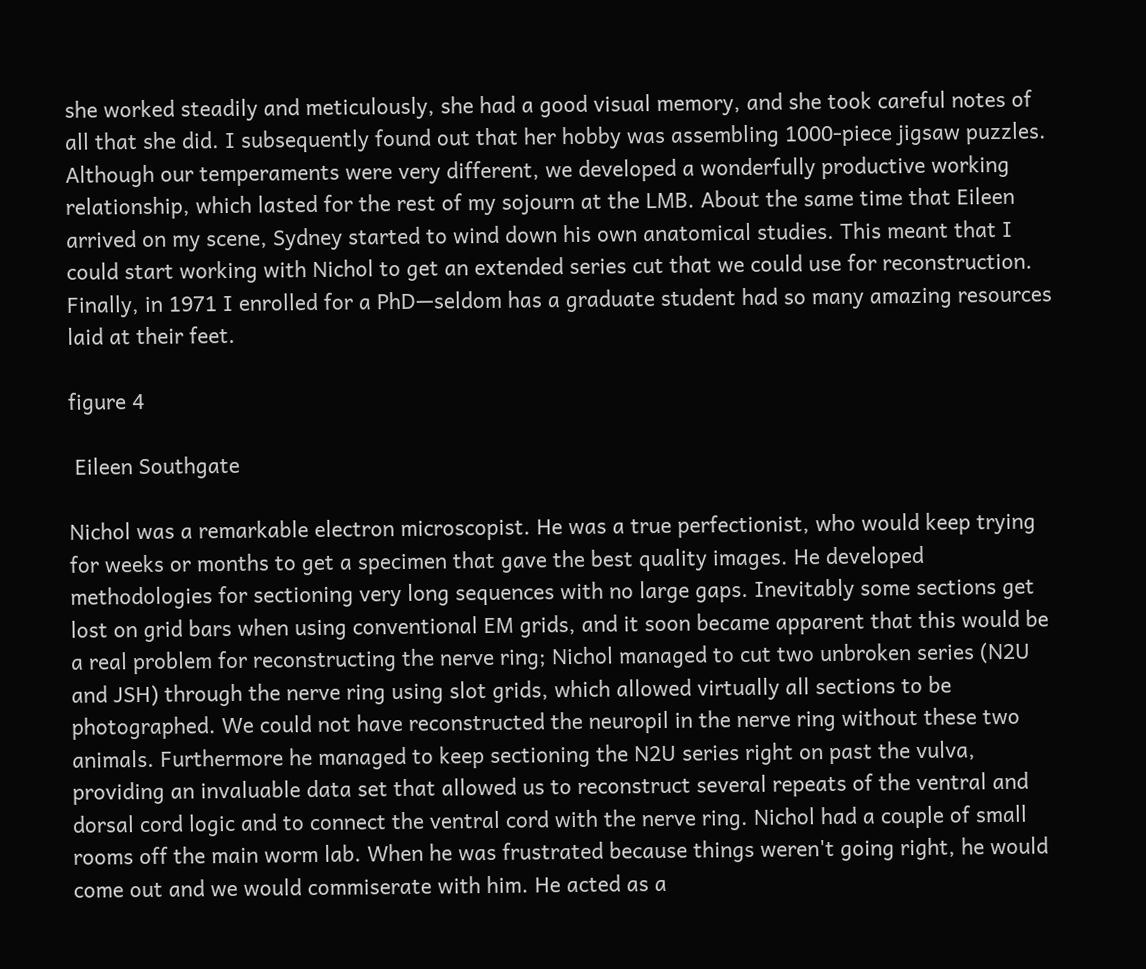she worked steadily and meticulously, she had a good visual memory, and she took careful notes of all that she did. I subsequently found out that her hobby was assembling 1000-piece jigsaw puzzles. Although our temperaments were very different, we developed a wonderfully productive working relationship, which lasted for the rest of my sojourn at the LMB. About the same time that Eileen arrived on my scene, Sydney started to wind down his own anatomical studies. This meant that I could start working with Nichol to get an extended series cut that we could use for reconstruction. Finally, in 1971 I enrolled for a PhD—seldom has a graduate student had so many amazing resources laid at their feet.

figure 4

 Eileen Southgate

Nichol was a remarkable electron microscopist. He was a true perfectionist, who would keep trying for weeks or months to get a specimen that gave the best quality images. He developed methodologies for sectioning very long sequences with no large gaps. Inevitably some sections get lost on grid bars when using conventional EM grids, and it soon became apparent that this would be a real problem for reconstructing the nerve ring; Nichol managed to cut two unbroken series (N2U and JSH) through the nerve ring using slot grids, which allowed virtually all sections to be photographed. We could not have reconstructed the neuropil in the nerve ring without these two animals. Furthermore he managed to keep sectioning the N2U series right on past the vulva, providing an invaluable data set that allowed us to reconstruct several repeats of the ventral and dorsal cord logic and to connect the ventral cord with the nerve ring. Nichol had a couple of small rooms off the main worm lab. When he was frustrated because things weren't going right, he would come out and we would commiserate with him. He acted as a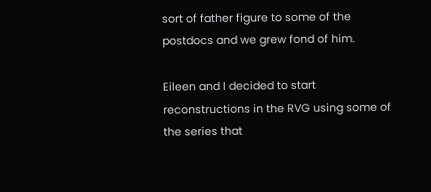sort of father figure to some of the postdocs and we grew fond of him.

Eileen and I decided to start reconstructions in the RVG using some of the series that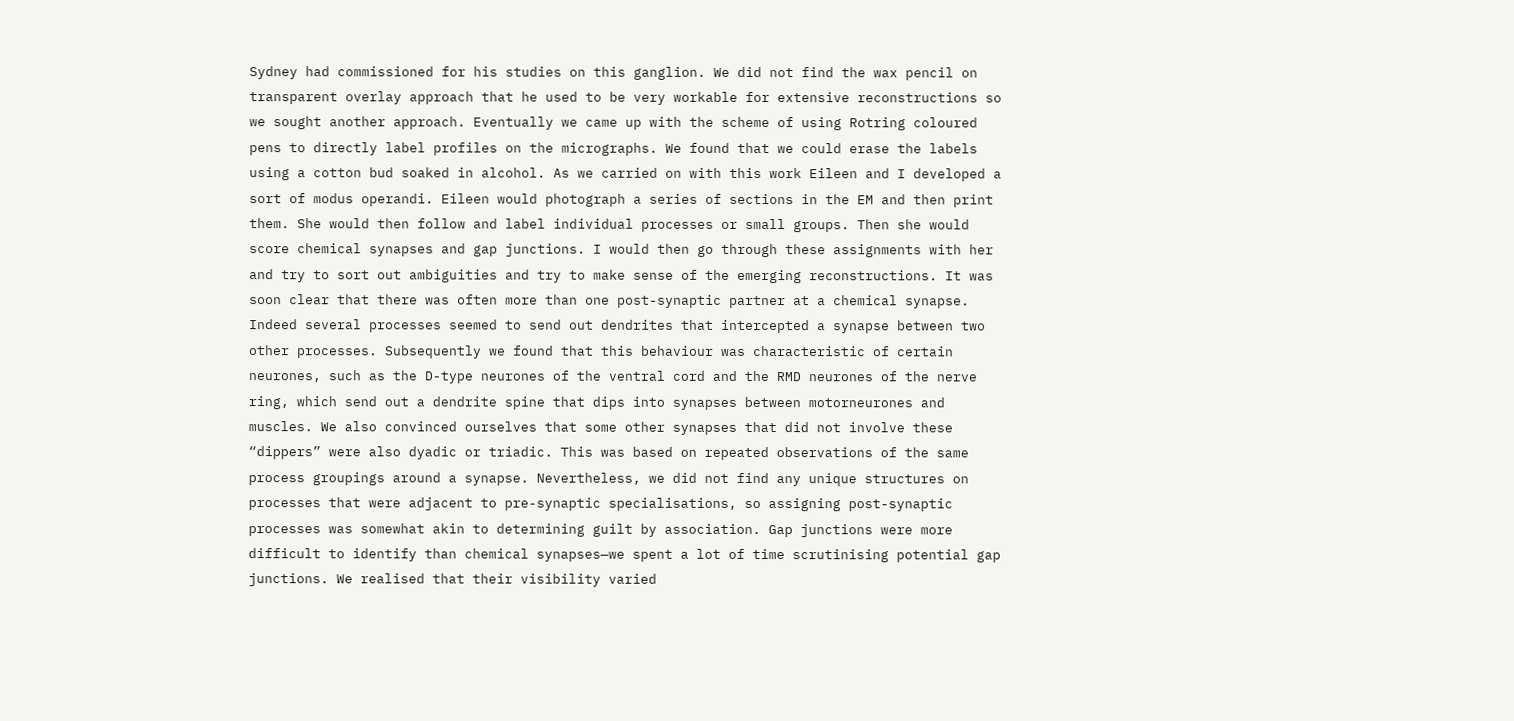Sydney had commissioned for his studies on this ganglion. We did not find the wax pencil on transparent overlay approach that he used to be very workable for extensive reconstructions so we sought another approach. Eventually we came up with the scheme of using Rotring coloured pens to directly label profiles on the micrographs. We found that we could erase the labels using a cotton bud soaked in alcohol. As we carried on with this work Eileen and I developed a sort of modus operandi. Eileen would photograph a series of sections in the EM and then print them. She would then follow and label individual processes or small groups. Then she would score chemical synapses and gap junctions. I would then go through these assignments with her and try to sort out ambiguities and try to make sense of the emerging reconstructions. It was soon clear that there was often more than one post-synaptic partner at a chemical synapse. Indeed several processes seemed to send out dendrites that intercepted a synapse between two other processes. Subsequently we found that this behaviour was characteristic of certain neurones, such as the D-type neurones of the ventral cord and the RMD neurones of the nerve ring, which send out a dendrite spine that dips into synapses between motorneurones and muscles. We also convinced ourselves that some other synapses that did not involve these “dippers” were also dyadic or triadic. This was based on repeated observations of the same process groupings around a synapse. Nevertheless, we did not find any unique structures on processes that were adjacent to pre-synaptic specialisations, so assigning post-synaptic processes was somewhat akin to determining guilt by association. Gap junctions were more difficult to identify than chemical synapses—we spent a lot of time scrutinising potential gap junctions. We realised that their visibility varied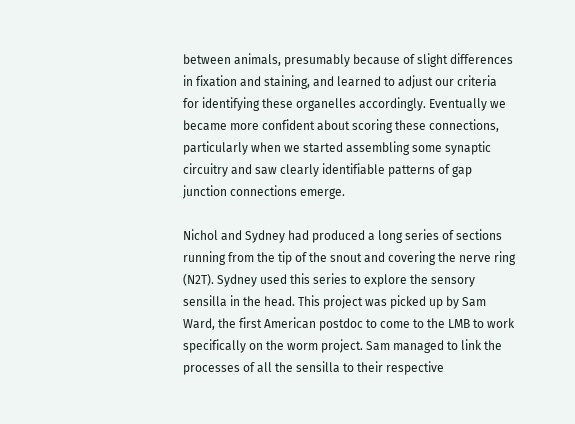between animals, presumably because of slight differences in fixation and staining, and learned to adjust our criteria for identifying these organelles accordingly. Eventually we became more confident about scoring these connections, particularly when we started assembling some synaptic circuitry and saw clearly identifiable patterns of gap junction connections emerge.

Nichol and Sydney had produced a long series of sections running from the tip of the snout and covering the nerve ring (N2T). Sydney used this series to explore the sensory sensilla in the head. This project was picked up by Sam Ward, the first American postdoc to come to the LMB to work specifically on the worm project. Sam managed to link the processes of all the sensilla to their respective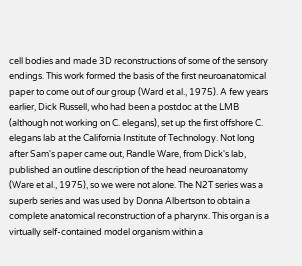cell bodies and made 3D reconstructions of some of the sensory endings. This work formed the basis of the first neuroanatomical paper to come out of our group (Ward et al., 1975). A few years earlier, Dick Russell, who had been a postdoc at the LMB (although not working on C. elegans), set up the first offshore C. elegans lab at the California Institute of Technology. Not long after Sam's paper came out, Randle Ware, from Dick's lab, published an outline description of the head neuroanatomy (Ware et al., 1975), so we were not alone. The N2T series was a superb series and was used by Donna Albertson to obtain a complete anatomical reconstruction of a pharynx. This organ is a virtually self-contained model organism within a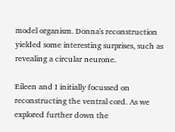model organism. Donna's reconstruction yielded some interesting surprises, such as revealing a circular neurone.

Eileen and I initially focussed on reconstructing the ventral cord. As we explored further down the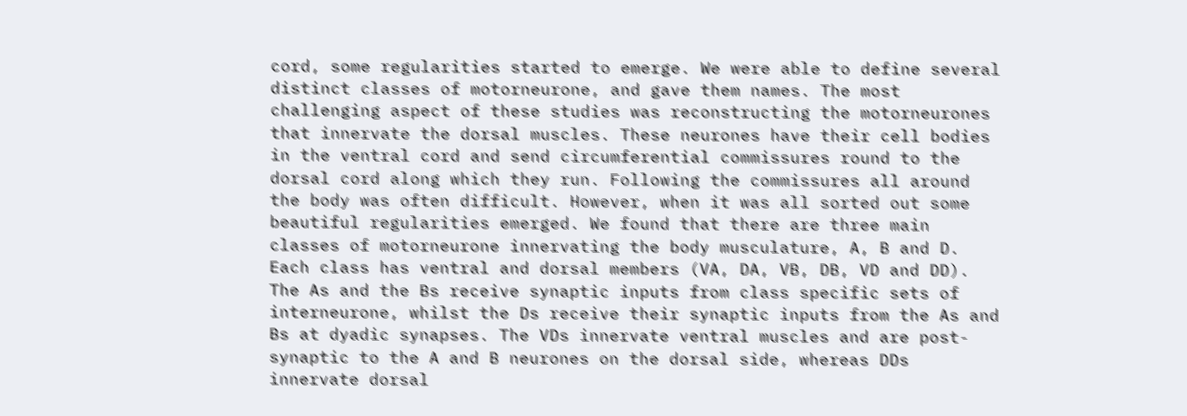cord, some regularities started to emerge. We were able to define several distinct classes of motorneurone, and gave them names. The most challenging aspect of these studies was reconstructing the motorneurones that innervate the dorsal muscles. These neurones have their cell bodies in the ventral cord and send circumferential commissures round to the dorsal cord along which they run. Following the commissures all around the body was often difficult. However, when it was all sorted out some beautiful regularities emerged. We found that there are three main classes of motorneurone innervating the body musculature, A, B and D. Each class has ventral and dorsal members (VA, DA, VB, DB, VD and DD). The As and the Bs receive synaptic inputs from class specific sets of interneurone, whilst the Ds receive their synaptic inputs from the As and Bs at dyadic synapses. The VDs innervate ventral muscles and are post-synaptic to the A and B neurones on the dorsal side, whereas DDs innervate dorsal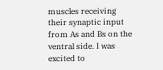muscles receiving their synaptic input from As and Bs on the ventral side. I was excited to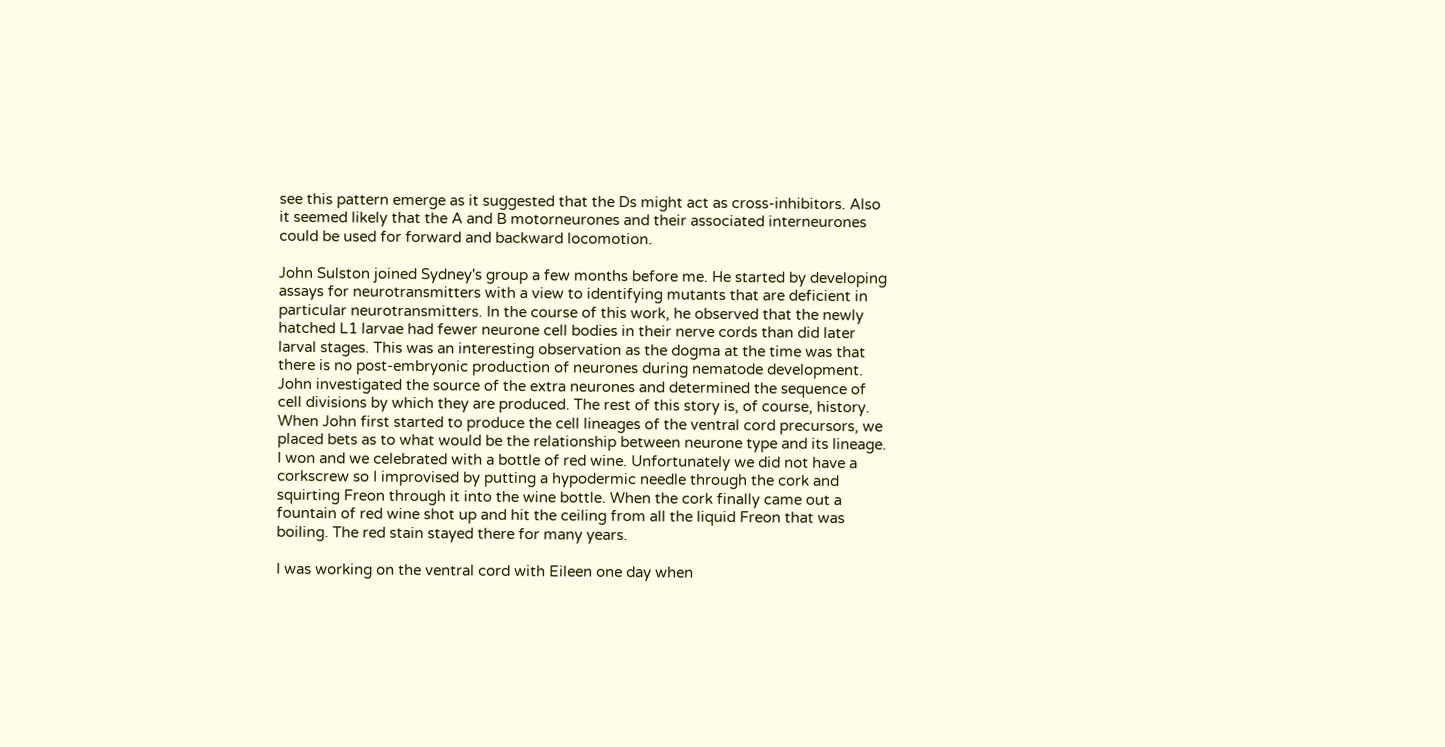see this pattern emerge as it suggested that the Ds might act as cross-inhibitors. Also it seemed likely that the A and B motorneurones and their associated interneurones could be used for forward and backward locomotion.

John Sulston joined Sydney's group a few months before me. He started by developing assays for neurotransmitters with a view to identifying mutants that are deficient in particular neurotransmitters. In the course of this work, he observed that the newly hatched L1 larvae had fewer neurone cell bodies in their nerve cords than did later larval stages. This was an interesting observation as the dogma at the time was that there is no post-embryonic production of neurones during nematode development. John investigated the source of the extra neurones and determined the sequence of cell divisions by which they are produced. The rest of this story is, of course, history. When John first started to produce the cell lineages of the ventral cord precursors, we placed bets as to what would be the relationship between neurone type and its lineage. I won and we celebrated with a bottle of red wine. Unfortunately we did not have a corkscrew so I improvised by putting a hypodermic needle through the cork and squirting Freon through it into the wine bottle. When the cork finally came out a fountain of red wine shot up and hit the ceiling from all the liquid Freon that was boiling. The red stain stayed there for many years.

I was working on the ventral cord with Eileen one day when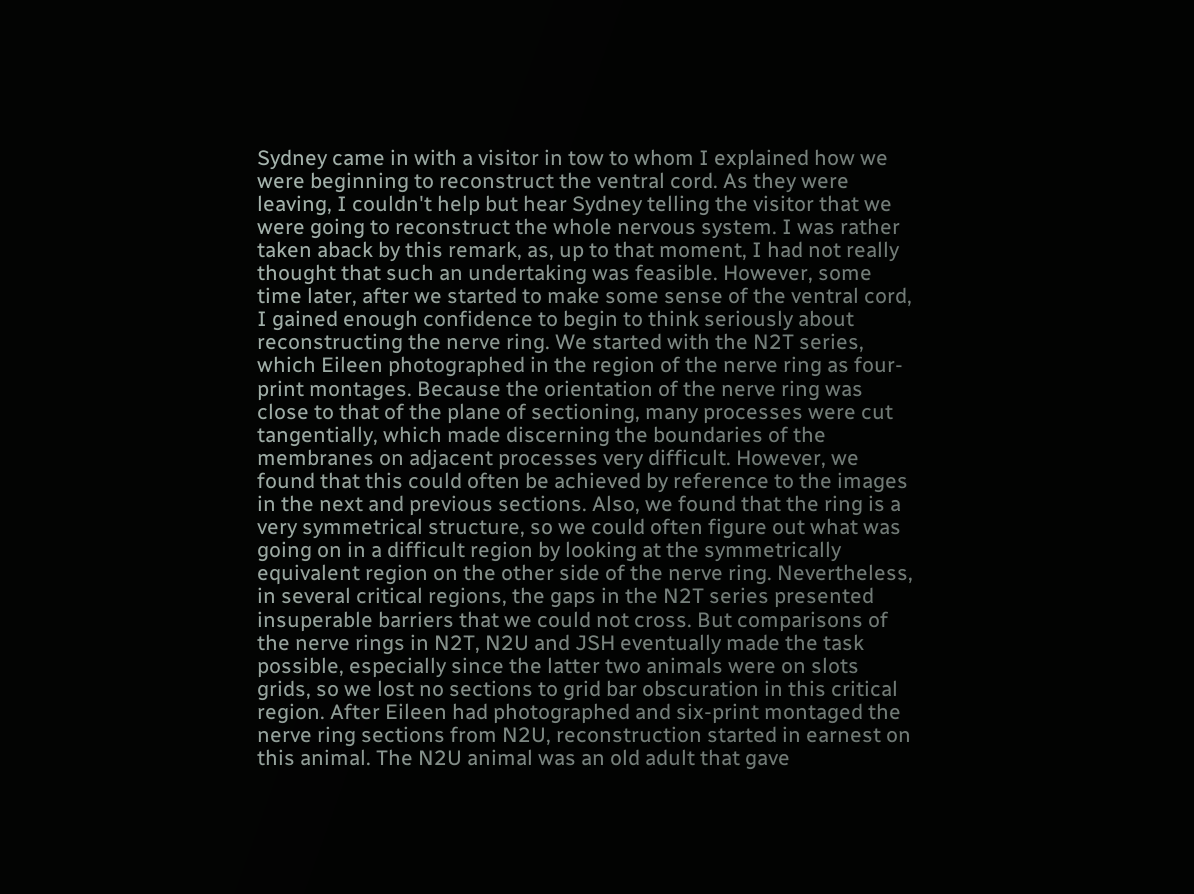Sydney came in with a visitor in tow to whom I explained how we were beginning to reconstruct the ventral cord. As they were leaving, I couldn't help but hear Sydney telling the visitor that we were going to reconstruct the whole nervous system. I was rather taken aback by this remark, as, up to that moment, I had not really thought that such an undertaking was feasible. However, some time later, after we started to make some sense of the ventral cord, I gained enough confidence to begin to think seriously about reconstructing the nerve ring. We started with the N2T series, which Eileen photographed in the region of the nerve ring as four-print montages. Because the orientation of the nerve ring was close to that of the plane of sectioning, many processes were cut tangentially, which made discerning the boundaries of the membranes on adjacent processes very difficult. However, we found that this could often be achieved by reference to the images in the next and previous sections. Also, we found that the ring is a very symmetrical structure, so we could often figure out what was going on in a difficult region by looking at the symmetrically equivalent region on the other side of the nerve ring. Nevertheless, in several critical regions, the gaps in the N2T series presented insuperable barriers that we could not cross. But comparisons of the nerve rings in N2T, N2U and JSH eventually made the task possible, especially since the latter two animals were on slots grids, so we lost no sections to grid bar obscuration in this critical region. After Eileen had photographed and six-print montaged the nerve ring sections from N2U, reconstruction started in earnest on this animal. The N2U animal was an old adult that gave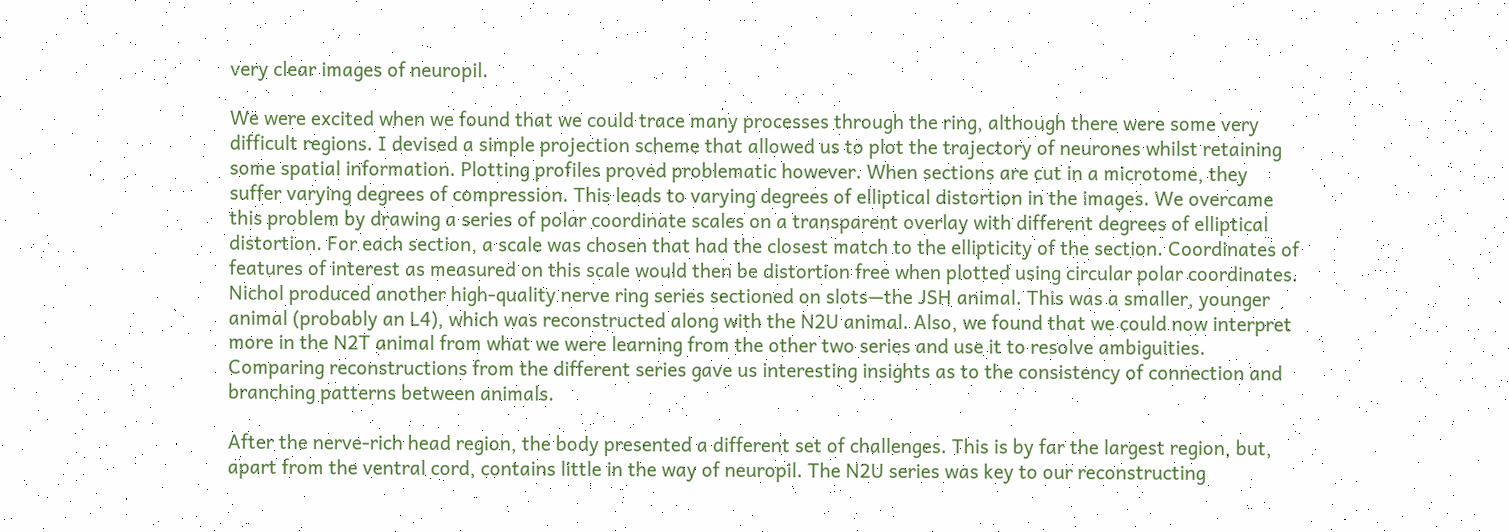very clear images of neuropil.

We were excited when we found that we could trace many processes through the ring, although there were some very difficult regions. I devised a simple projection scheme that allowed us to plot the trajectory of neurones whilst retaining some spatial information. Plotting profiles proved problematic however. When sections are cut in a microtome, they suffer varying degrees of compression. This leads to varying degrees of elliptical distortion in the images. We overcame this problem by drawing a series of polar coordinate scales on a transparent overlay with different degrees of elliptical distortion. For each section, a scale was chosen that had the closest match to the ellipticity of the section. Coordinates of features of interest as measured on this scale would then be distortion free when plotted using circular polar coordinates. Nichol produced another high-quality nerve ring series sectioned on slots—the JSH animal. This was a smaller, younger animal (probably an L4), which was reconstructed along with the N2U animal. Also, we found that we could now interpret more in the N2T animal from what we were learning from the other two series and use it to resolve ambiguities. Comparing reconstructions from the different series gave us interesting insights as to the consistency of connection and branching patterns between animals.

After the nerve-rich head region, the body presented a different set of challenges. This is by far the largest region, but, apart from the ventral cord, contains little in the way of neuropil. The N2U series was key to our reconstructing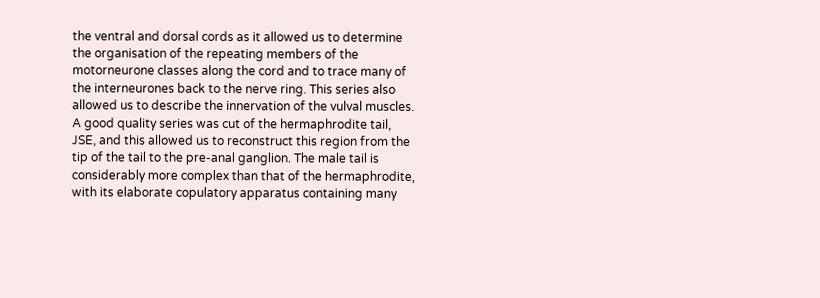the ventral and dorsal cords as it allowed us to determine the organisation of the repeating members of the motorneurone classes along the cord and to trace many of the interneurones back to the nerve ring. This series also allowed us to describe the innervation of the vulval muscles. A good quality series was cut of the hermaphrodite tail, JSE, and this allowed us to reconstruct this region from the tip of the tail to the pre-anal ganglion. The male tail is considerably more complex than that of the hermaphrodite, with its elaborate copulatory apparatus containing many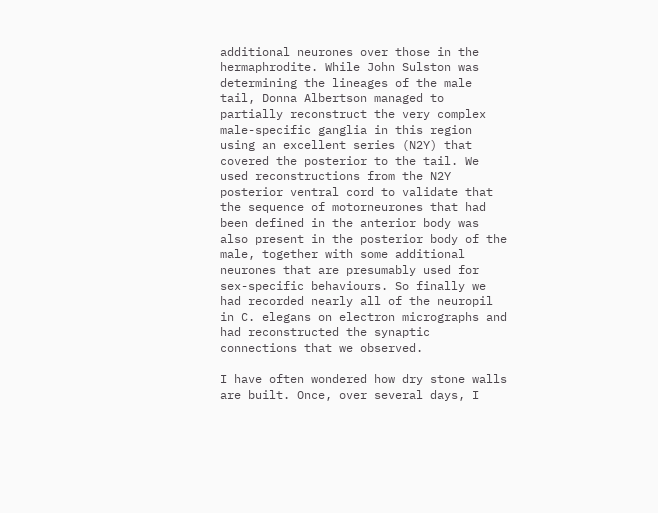additional neurones over those in the hermaphrodite. While John Sulston was determining the lineages of the male tail, Donna Albertson managed to partially reconstruct the very complex male-specific ganglia in this region using an excellent series (N2Y) that covered the posterior to the tail. We used reconstructions from the N2Y posterior ventral cord to validate that the sequence of motorneurones that had been defined in the anterior body was also present in the posterior body of the male, together with some additional neurones that are presumably used for sex-specific behaviours. So finally we had recorded nearly all of the neuropil in C. elegans on electron micrographs and had reconstructed the synaptic connections that we observed.

I have often wondered how dry stone walls are built. Once, over several days, I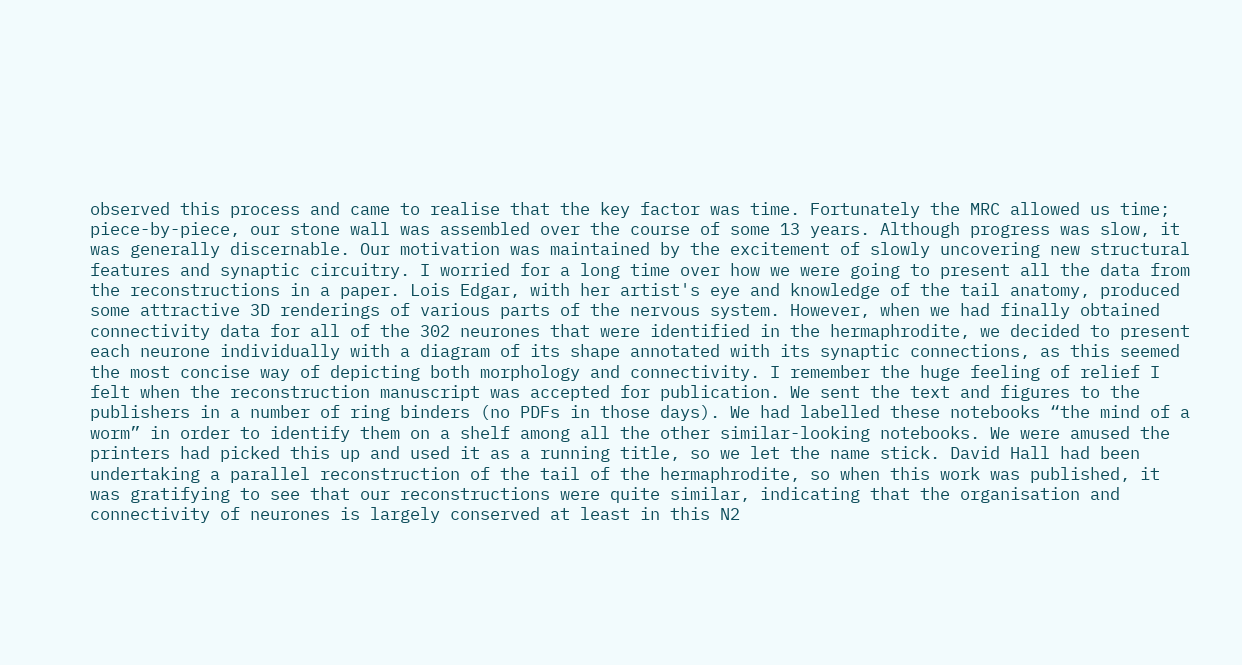observed this process and came to realise that the key factor was time. Fortunately the MRC allowed us time; piece-by-piece, our stone wall was assembled over the course of some 13 years. Although progress was slow, it was generally discernable. Our motivation was maintained by the excitement of slowly uncovering new structural features and synaptic circuitry. I worried for a long time over how we were going to present all the data from the reconstructions in a paper. Lois Edgar, with her artist's eye and knowledge of the tail anatomy, produced some attractive 3D renderings of various parts of the nervous system. However, when we had finally obtained connectivity data for all of the 302 neurones that were identified in the hermaphrodite, we decided to present each neurone individually with a diagram of its shape annotated with its synaptic connections, as this seemed the most concise way of depicting both morphology and connectivity. I remember the huge feeling of relief I felt when the reconstruction manuscript was accepted for publication. We sent the text and figures to the publishers in a number of ring binders (no PDFs in those days). We had labelled these notebooks “the mind of a worm” in order to identify them on a shelf among all the other similar-looking notebooks. We were amused the printers had picked this up and used it as a running title, so we let the name stick. David Hall had been undertaking a parallel reconstruction of the tail of the hermaphrodite, so when this work was published, it was gratifying to see that our reconstructions were quite similar, indicating that the organisation and connectivity of neurones is largely conserved at least in this N2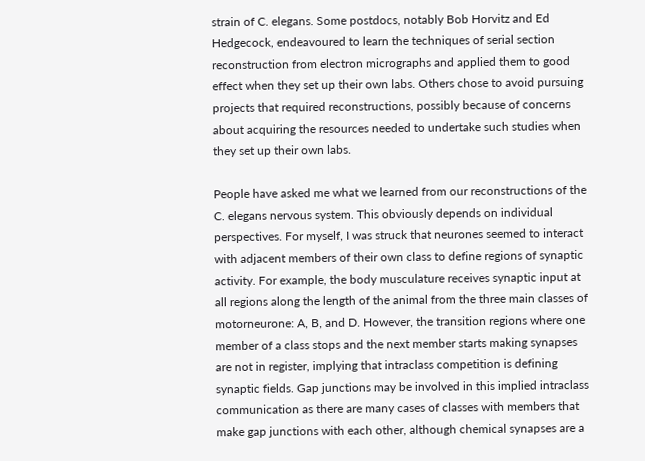strain of C. elegans. Some postdocs, notably Bob Horvitz and Ed Hedgecock, endeavoured to learn the techniques of serial section reconstruction from electron micrographs and applied them to good effect when they set up their own labs. Others chose to avoid pursuing projects that required reconstructions, possibly because of concerns about acquiring the resources needed to undertake such studies when they set up their own labs.

People have asked me what we learned from our reconstructions of the C. elegans nervous system. This obviously depends on individual perspectives. For myself, I was struck that neurones seemed to interact with adjacent members of their own class to define regions of synaptic activity. For example, the body musculature receives synaptic input at all regions along the length of the animal from the three main classes of motorneurone: A, B, and D. However, the transition regions where one member of a class stops and the next member starts making synapses are not in register, implying that intraclass competition is defining synaptic fields. Gap junctions may be involved in this implied intraclass communication as there are many cases of classes with members that make gap junctions with each other, although chemical synapses are a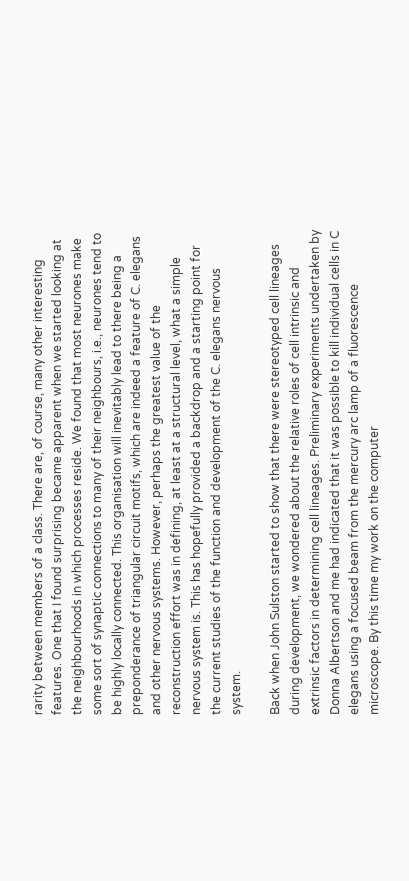rarity between members of a class. There are, of course, many other interesting features. One that I found surprising became apparent when we started looking at the neighbourhoods in which processes reside. We found that most neurones make some sort of synaptic connections to many of their neighbours, i.e., neurones tend to be highly locally connected. This organisation will inevitably lead to there being a preponderance of triangular circuit motifs, which are indeed a feature of C. elegans and other nervous systems. However, perhaps the greatest value of the reconstruction effort was in defining, at least at a structural level, what a simple nervous system is. This has hopefully provided a backdrop and a starting point for the current studies of the function and development of the C. elegans nervous system.

Back when John Sulston started to show that there were stereotyped cell lineages during development, we wondered about the relative roles of cell intrinsic and extrinsic factors in determining cell lineages. Preliminary experiments undertaken by Donna Albertson and me had indicated that it was possible to kill individual cells in C elegans using a focused beam from the mercury arc lamp of a fluorescence microscope. By this time my work on the computer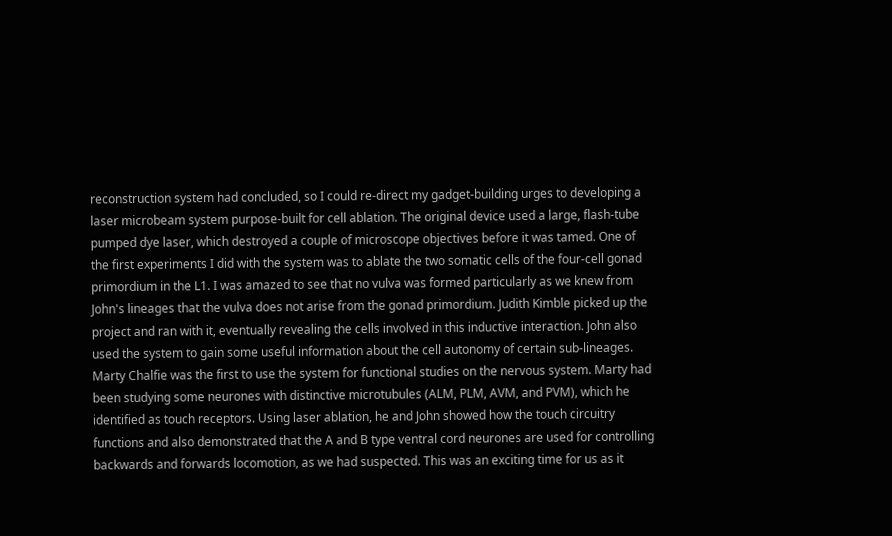reconstruction system had concluded, so I could re-direct my gadget-building urges to developing a laser microbeam system purpose-built for cell ablation. The original device used a large, flash-tube pumped dye laser, which destroyed a couple of microscope objectives before it was tamed. One of the first experiments I did with the system was to ablate the two somatic cells of the four-cell gonad primordium in the L1. I was amazed to see that no vulva was formed particularly as we knew from John's lineages that the vulva does not arise from the gonad primordium. Judith Kimble picked up the project and ran with it, eventually revealing the cells involved in this inductive interaction. John also used the system to gain some useful information about the cell autonomy of certain sub-lineages. Marty Chalfie was the first to use the system for functional studies on the nervous system. Marty had been studying some neurones with distinctive microtubules (ALM, PLM, AVM, and PVM), which he identified as touch receptors. Using laser ablation, he and John showed how the touch circuitry functions and also demonstrated that the A and B type ventral cord neurones are used for controlling backwards and forwards locomotion, as we had suspected. This was an exciting time for us as it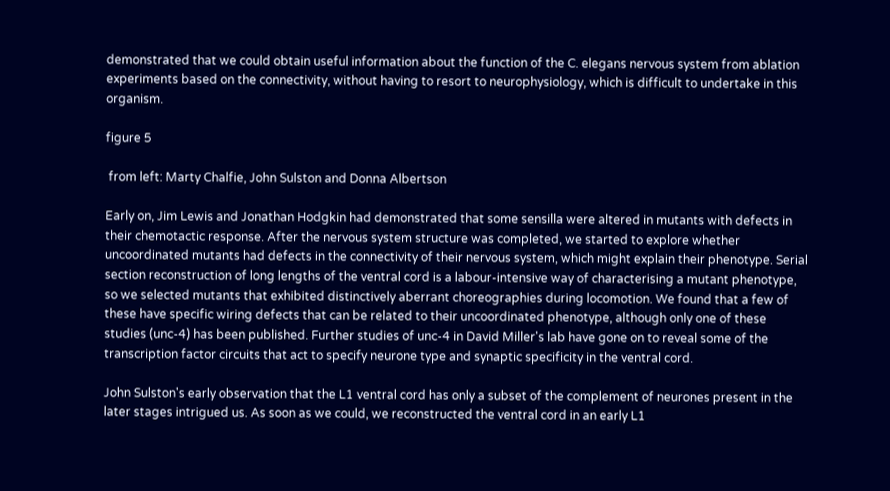demonstrated that we could obtain useful information about the function of the C. elegans nervous system from ablation experiments based on the connectivity, without having to resort to neurophysiology, which is difficult to undertake in this organism.

figure 5

 from left: Marty Chalfie, John Sulston and Donna Albertson

Early on, Jim Lewis and Jonathan Hodgkin had demonstrated that some sensilla were altered in mutants with defects in their chemotactic response. After the nervous system structure was completed, we started to explore whether uncoordinated mutants had defects in the connectivity of their nervous system, which might explain their phenotype. Serial section reconstruction of long lengths of the ventral cord is a labour-intensive way of characterising a mutant phenotype, so we selected mutants that exhibited distinctively aberrant choreographies during locomotion. We found that a few of these have specific wiring defects that can be related to their uncoordinated phenotype, although only one of these studies (unc-4) has been published. Further studies of unc-4 in David Miller's lab have gone on to reveal some of the transcription factor circuits that act to specify neurone type and synaptic specificity in the ventral cord.

John Sulston's early observation that the L1 ventral cord has only a subset of the complement of neurones present in the later stages intrigued us. As soon as we could, we reconstructed the ventral cord in an early L1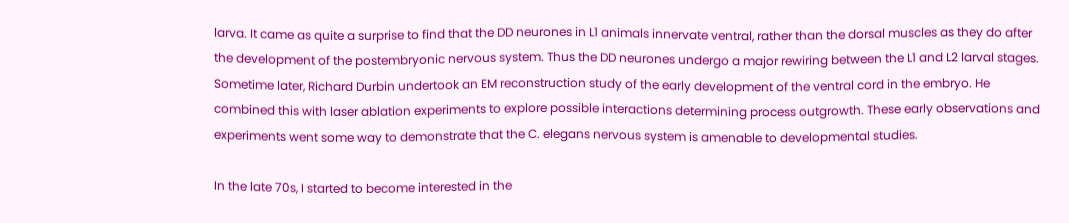larva. It came as quite a surprise to find that the DD neurones in L1 animals innervate ventral, rather than the dorsal muscles as they do after the development of the postembryonic nervous system. Thus the DD neurones undergo a major rewiring between the L1 and L2 larval stages. Sometime later, Richard Durbin undertook an EM reconstruction study of the early development of the ventral cord in the embryo. He combined this with laser ablation experiments to explore possible interactions determining process outgrowth. These early observations and experiments went some way to demonstrate that the C. elegans nervous system is amenable to developmental studies.

In the late 70s, I started to become interested in the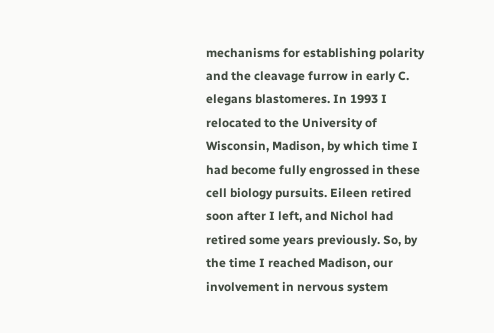mechanisms for establishing polarity and the cleavage furrow in early C. elegans blastomeres. In 1993 I relocated to the University of Wisconsin, Madison, by which time I had become fully engrossed in these cell biology pursuits. Eileen retired soon after I left, and Nichol had retired some years previously. So, by the time I reached Madison, our involvement in nervous system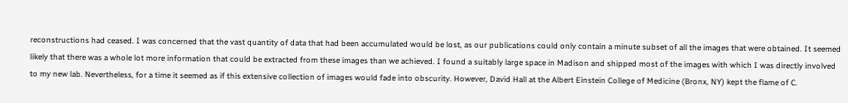reconstructions had ceased. I was concerned that the vast quantity of data that had been accumulated would be lost, as our publications could only contain a minute subset of all the images that were obtained. It seemed likely that there was a whole lot more information that could be extracted from these images than we achieved. I found a suitably large space in Madison and shipped most of the images with which I was directly involved to my new lab. Nevertheless, for a time it seemed as if this extensive collection of images would fade into obscurity. However, David Hall at the Albert Einstein College of Medicine (Bronx, NY) kept the flame of C.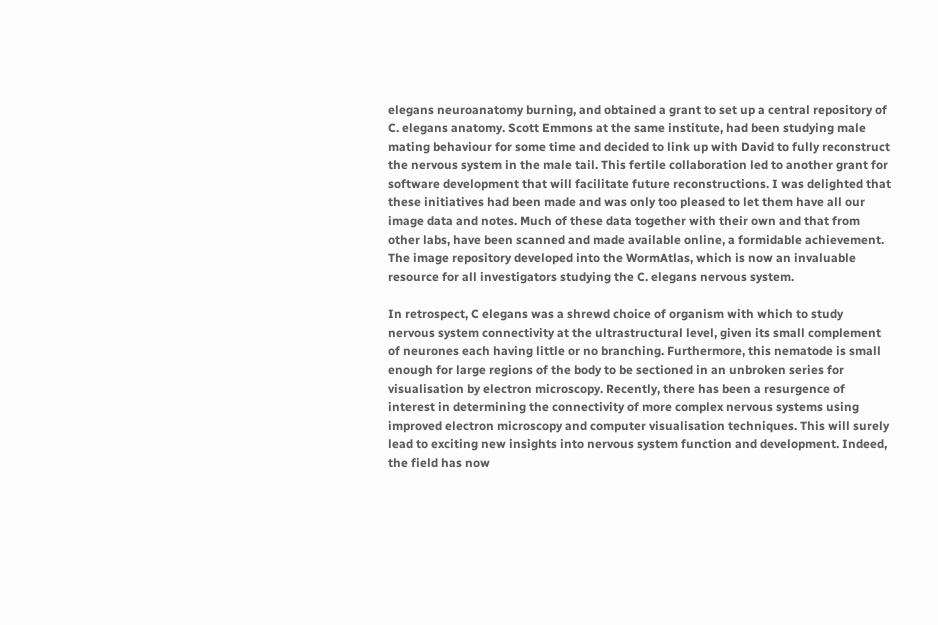elegans neuroanatomy burning, and obtained a grant to set up a central repository of C. elegans anatomy. Scott Emmons at the same institute, had been studying male mating behaviour for some time and decided to link up with David to fully reconstruct the nervous system in the male tail. This fertile collaboration led to another grant for software development that will facilitate future reconstructions. I was delighted that these initiatives had been made and was only too pleased to let them have all our image data and notes. Much of these data together with their own and that from other labs, have been scanned and made available online, a formidable achievement. The image repository developed into the WormAtlas, which is now an invaluable resource for all investigators studying the C. elegans nervous system.

In retrospect, C elegans was a shrewd choice of organism with which to study nervous system connectivity at the ultrastructural level, given its small complement of neurones each having little or no branching. Furthermore, this nematode is small enough for large regions of the body to be sectioned in an unbroken series for visualisation by electron microscopy. Recently, there has been a resurgence of interest in determining the connectivity of more complex nervous systems using improved electron microscopy and computer visualisation techniques. This will surely lead to exciting new insights into nervous system function and development. Indeed, the field has now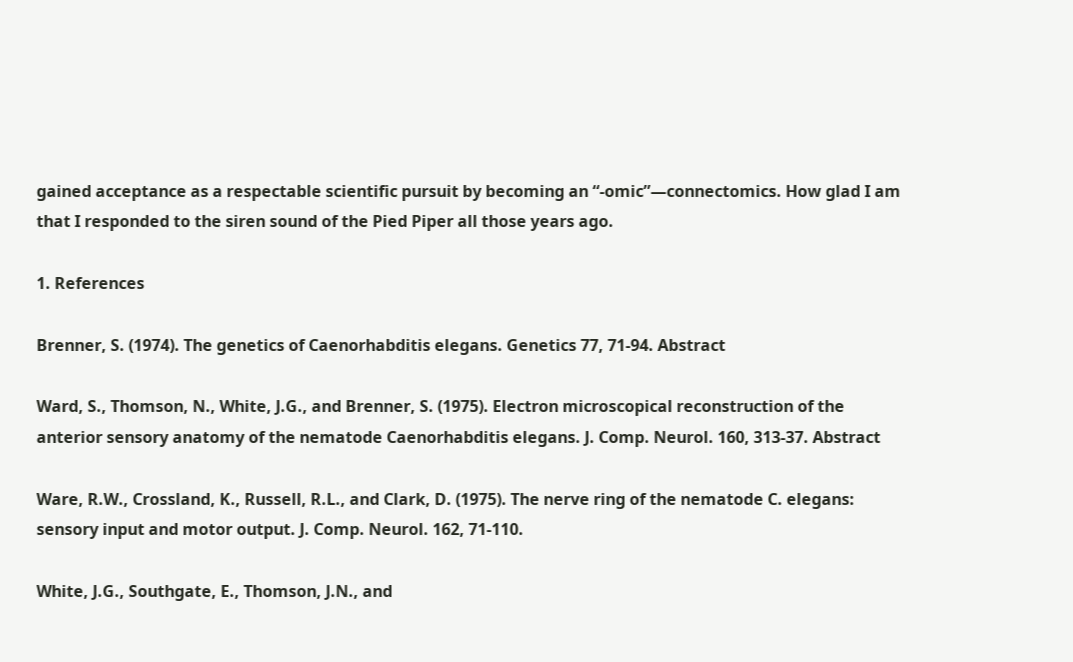gained acceptance as a respectable scientific pursuit by becoming an “-omic”—connectomics. How glad I am that I responded to the siren sound of the Pied Piper all those years ago.

1. References

Brenner, S. (1974). The genetics of Caenorhabditis elegans. Genetics 77, 71-94. Abstract

Ward, S., Thomson, N., White, J.G., and Brenner, S. (1975). Electron microscopical reconstruction of the anterior sensory anatomy of the nematode Caenorhabditis elegans. J. Comp. Neurol. 160, 313-37. Abstract

Ware, R.W., Crossland, K., Russell, R.L., and Clark, D. (1975). The nerve ring of the nematode C. elegans: sensory input and motor output. J. Comp. Neurol. 162, 71-110.

White, J.G., Southgate, E., Thomson, J.N., and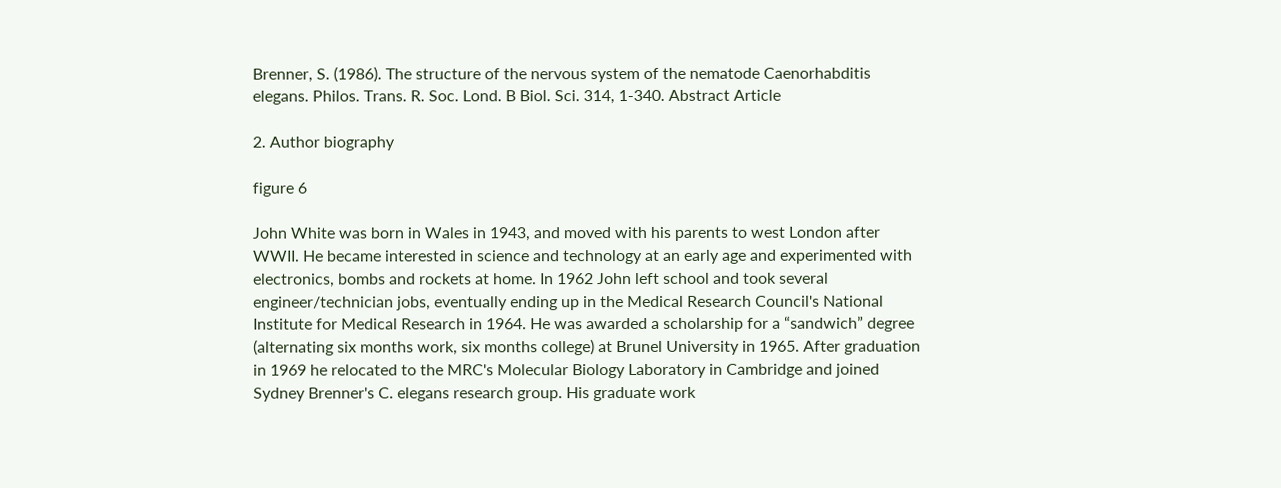Brenner, S. (1986). The structure of the nervous system of the nematode Caenorhabditis elegans. Philos. Trans. R. Soc. Lond. B Biol. Sci. 314, 1-340. Abstract Article

2. Author biography

figure 6

John White was born in Wales in 1943, and moved with his parents to west London after WWII. He became interested in science and technology at an early age and experimented with electronics, bombs and rockets at home. In 1962 John left school and took several engineer/technician jobs, eventually ending up in the Medical Research Council's National Institute for Medical Research in 1964. He was awarded a scholarship for a “sandwich” degree (alternating six months work, six months college) at Brunel University in 1965. After graduation in 1969 he relocated to the MRC's Molecular Biology Laboratory in Cambridge and joined Sydney Brenner's C. elegans research group. His graduate work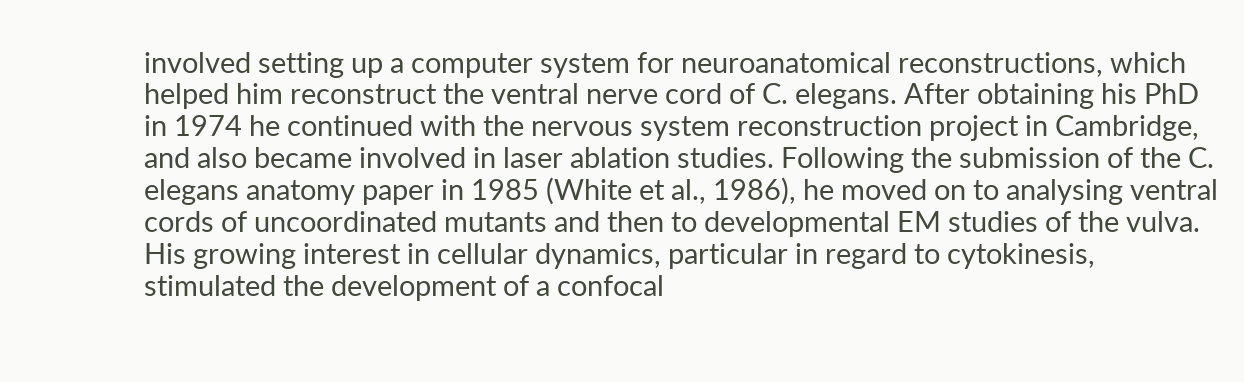involved setting up a computer system for neuroanatomical reconstructions, which helped him reconstruct the ventral nerve cord of C. elegans. After obtaining his PhD in 1974 he continued with the nervous system reconstruction project in Cambridge, and also became involved in laser ablation studies. Following the submission of the C. elegans anatomy paper in 1985 (White et al., 1986), he moved on to analysing ventral cords of uncoordinated mutants and then to developmental EM studies of the vulva. His growing interest in cellular dynamics, particular in regard to cytokinesis, stimulated the development of a confocal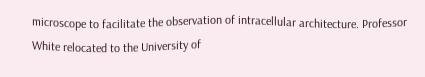microscope to facilitate the observation of intracellular architecture. Professor White relocated to the University of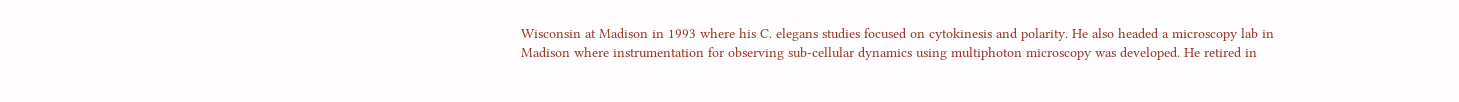Wisconsin at Madison in 1993 where his C. elegans studies focused on cytokinesis and polarity. He also headed a microscopy lab in Madison where instrumentation for observing sub-cellular dynamics using multiphoton microscopy was developed. He retired in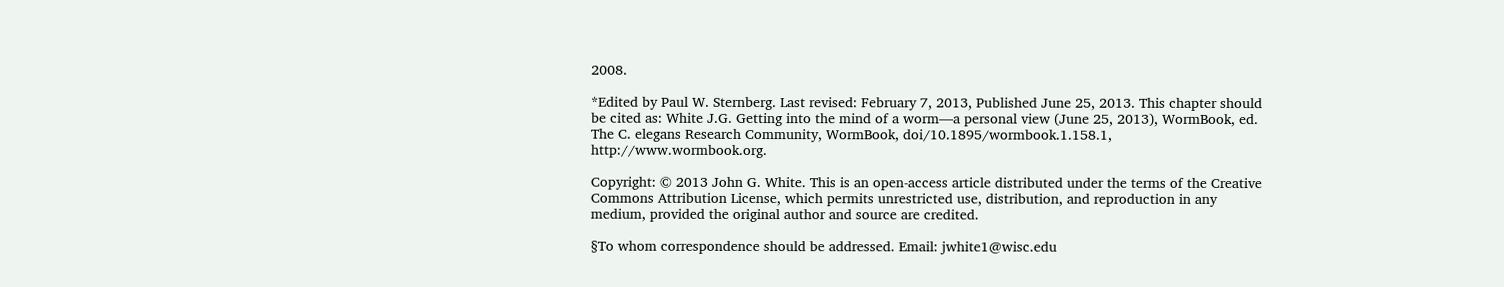2008.

*Edited by Paul W. Sternberg. Last revised: February 7, 2013, Published June 25, 2013. This chapter should be cited as: White J.G. Getting into the mind of a worm—a personal view (June 25, 2013), WormBook, ed. The C. elegans Research Community, WormBook, doi/10.1895/wormbook.1.158.1, http://www.wormbook.org.

Copyright: © 2013 John G. White. This is an open-access article distributed under the terms of the Creative Commons Attribution License, which permits unrestricted use, distribution, and reproduction in any medium, provided the original author and source are credited.

§To whom correspondence should be addressed. Email: jwhite1@wisc.edu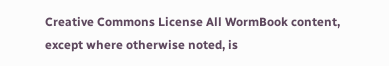Creative Commons License All WormBook content, except where otherwise noted, is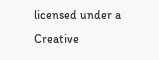licensed under a Creative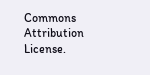Commons Attribution License.